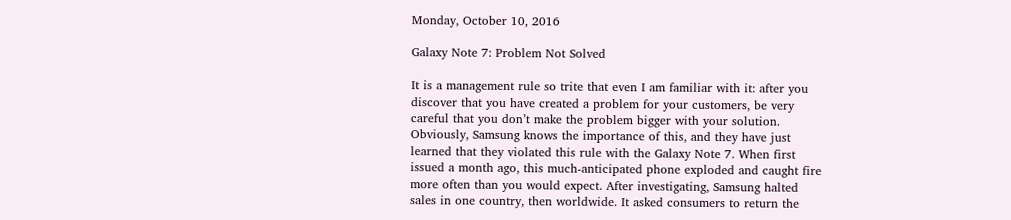Monday, October 10, 2016

Galaxy Note 7: Problem Not Solved

It is a management rule so trite that even I am familiar with it: after you discover that you have created a problem for your customers, be very careful that you don’t make the problem bigger with your solution. Obviously, Samsung knows the importance of this, and they have just learned that they violated this rule with the Galaxy Note 7. When first issued a month ago, this much-anticipated phone exploded and caught fire more often than you would expect. After investigating, Samsung halted sales in one country, then worldwide. It asked consumers to return the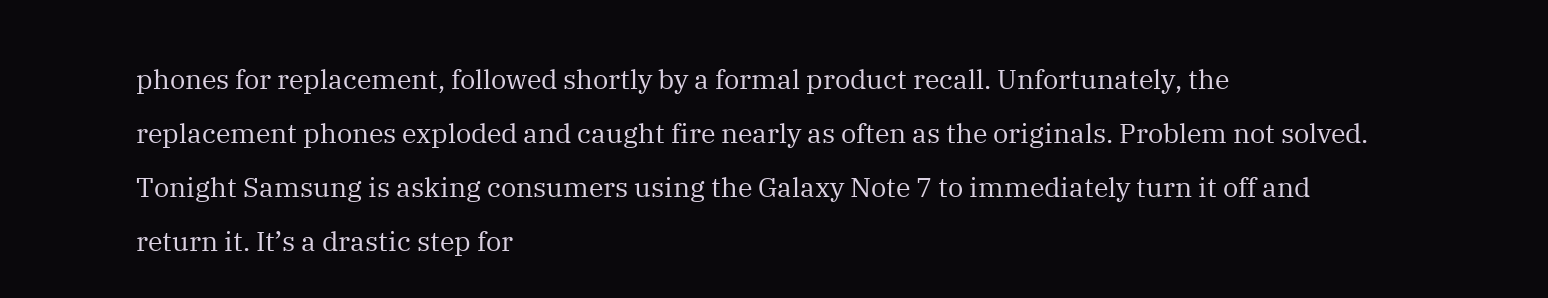phones for replacement, followed shortly by a formal product recall. Unfortunately, the replacement phones exploded and caught fire nearly as often as the originals. Problem not solved. Tonight Samsung is asking consumers using the Galaxy Note 7 to immediately turn it off and return it. It’s a drastic step for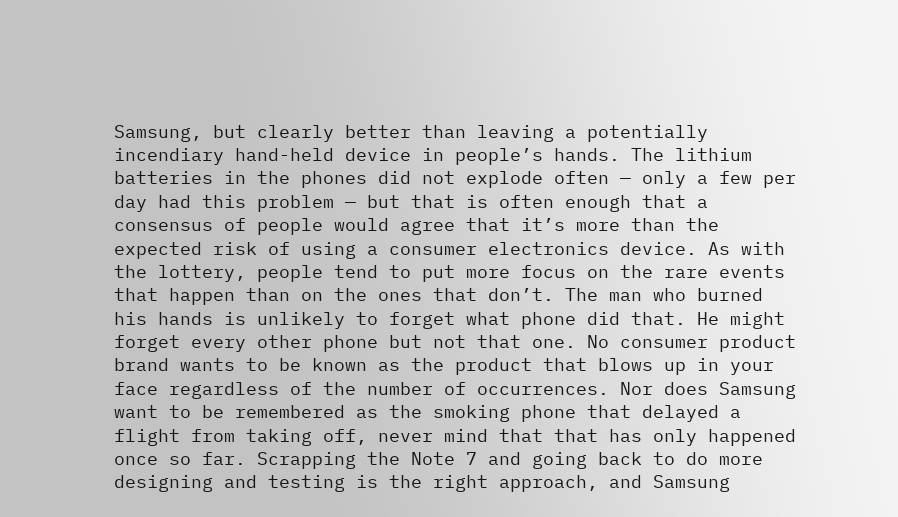Samsung, but clearly better than leaving a potentially incendiary hand-held device in people’s hands. The lithium batteries in the phones did not explode often — only a few per day had this problem — but that is often enough that a consensus of people would agree that it’s more than the expected risk of using a consumer electronics device. As with the lottery, people tend to put more focus on the rare events that happen than on the ones that don’t. The man who burned his hands is unlikely to forget what phone did that. He might forget every other phone but not that one. No consumer product brand wants to be known as the product that blows up in your face regardless of the number of occurrences. Nor does Samsung want to be remembered as the smoking phone that delayed a flight from taking off, never mind that that has only happened once so far. Scrapping the Note 7 and going back to do more designing and testing is the right approach, and Samsung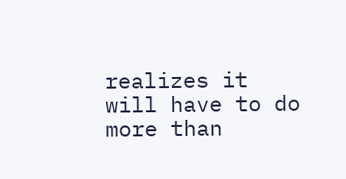realizes it will have to do more than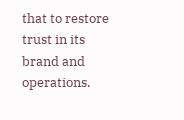that to restore trust in its brand and operations.